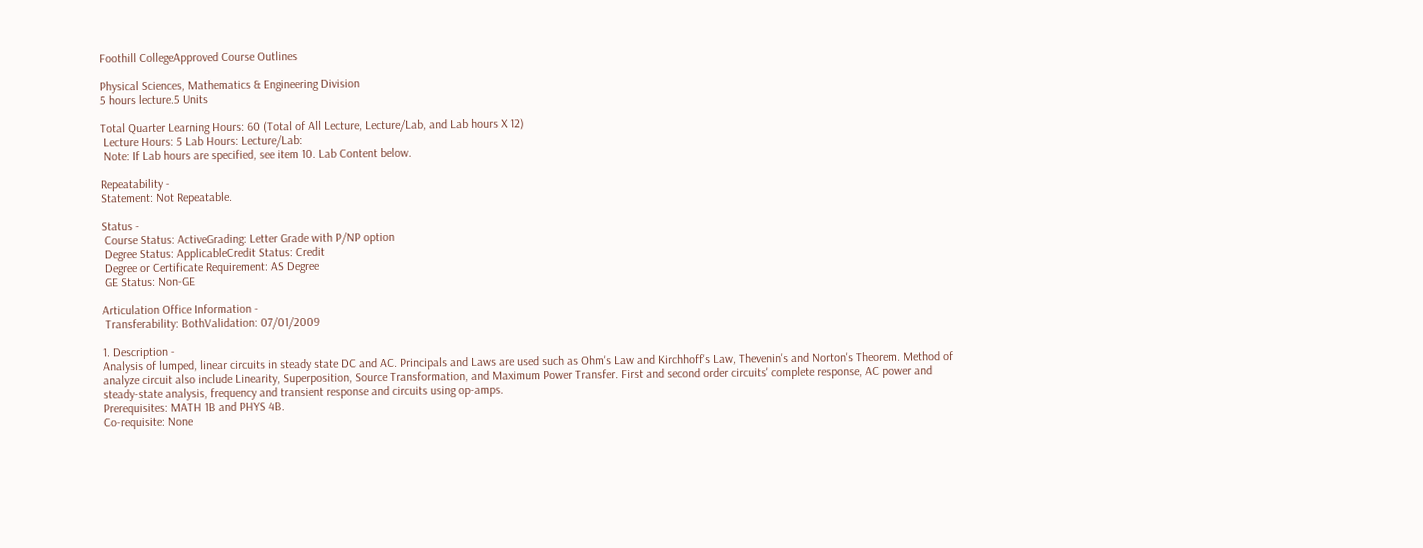Foothill CollegeApproved Course Outlines

Physical Sciences, Mathematics & Engineering Division
5 hours lecture.5 Units

Total Quarter Learning Hours: 60 (Total of All Lecture, Lecture/Lab, and Lab hours X 12)
 Lecture Hours: 5 Lab Hours: Lecture/Lab:
 Note: If Lab hours are specified, see item 10. Lab Content below.

Repeatability -
Statement: Not Repeatable.

Status -
 Course Status: ActiveGrading: Letter Grade with P/NP option
 Degree Status: ApplicableCredit Status: Credit
 Degree or Certificate Requirement: AS Degree
 GE Status: Non-GE

Articulation Office Information -
 Transferability: BothValidation: 07/01/2009

1. Description -
Analysis of lumped, linear circuits in steady state DC and AC. Principals and Laws are used such as Ohm's Law and Kirchhoff's Law, Thevenin's and Norton's Theorem. Method of analyze circuit also include Linearity, Superposition, Source Transformation, and Maximum Power Transfer. First and second order circuits' complete response, AC power and steady-state analysis, frequency and transient response and circuits using op-amps.
Prerequisites: MATH 1B and PHYS 4B.
Co-requisite: None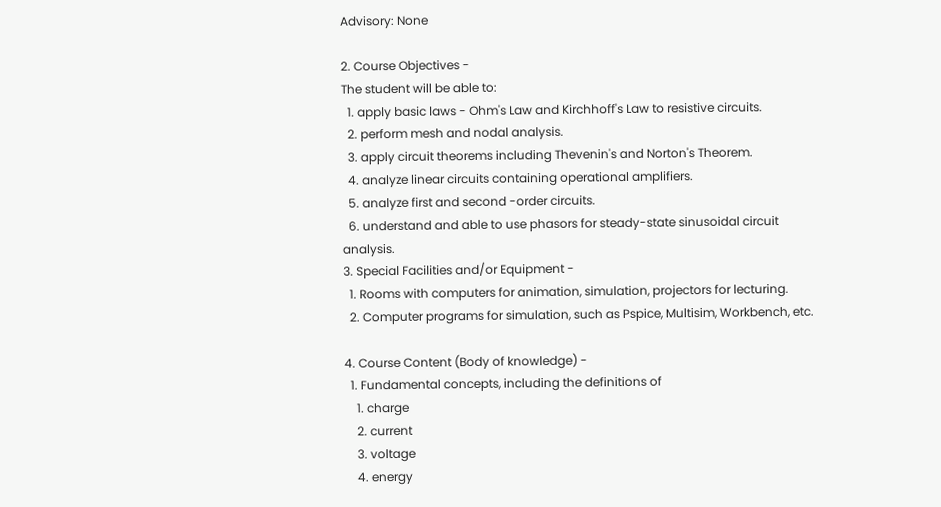Advisory: None

2. Course Objectives -
The student will be able to:
  1. apply basic laws - Ohm's Law and Kirchhoff's Law to resistive circuits.
  2. perform mesh and nodal analysis.
  3. apply circuit theorems including Thevenin's and Norton's Theorem.
  4. analyze linear circuits containing operational amplifiers.
  5. analyze first and second -order circuits.
  6. understand and able to use phasors for steady-state sinusoidal circuit analysis.
3. Special Facilities and/or Equipment -
  1. Rooms with computers for animation, simulation, projectors for lecturing.
  2. Computer programs for simulation, such as Pspice, Multisim, Workbench, etc.

4. Course Content (Body of knowledge) -
  1. Fundamental concepts, including the definitions of
    1. charge
    2. current
    3. voltage
    4. energy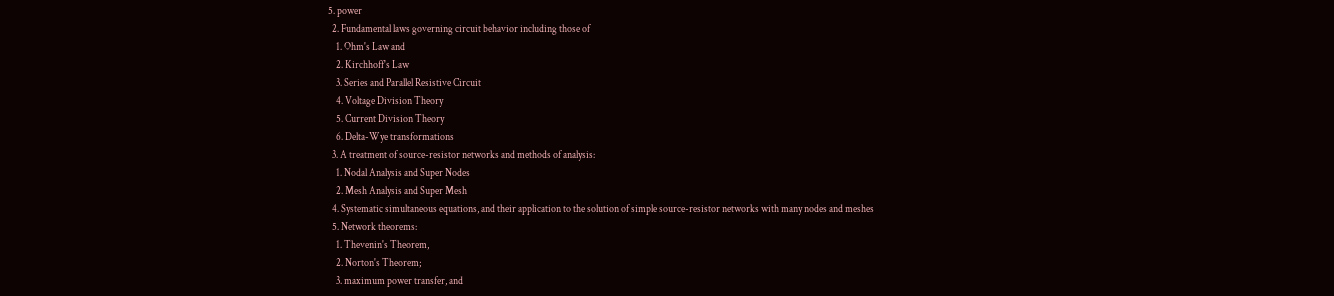5. power
  2. Fundamental laws governing circuit behavior including those of
    1. Ohm's Law and
    2. Kirchhoff's Law
    3. Series and Parallel Resistive Circuit
    4. Voltage Division Theory
    5. Current Division Theory
    6. Delta-Wye transformations
  3. A treatment of source-resistor networks and methods of analysis:
    1. Nodal Analysis and Super Nodes
    2. Mesh Analysis and Super Mesh
  4. Systematic simultaneous equations, and their application to the solution of simple source-resistor networks with many nodes and meshes
  5. Network theorems:
    1. Thevenin's Theorem,
    2. Norton's Theorem;
    3. maximum power transfer, and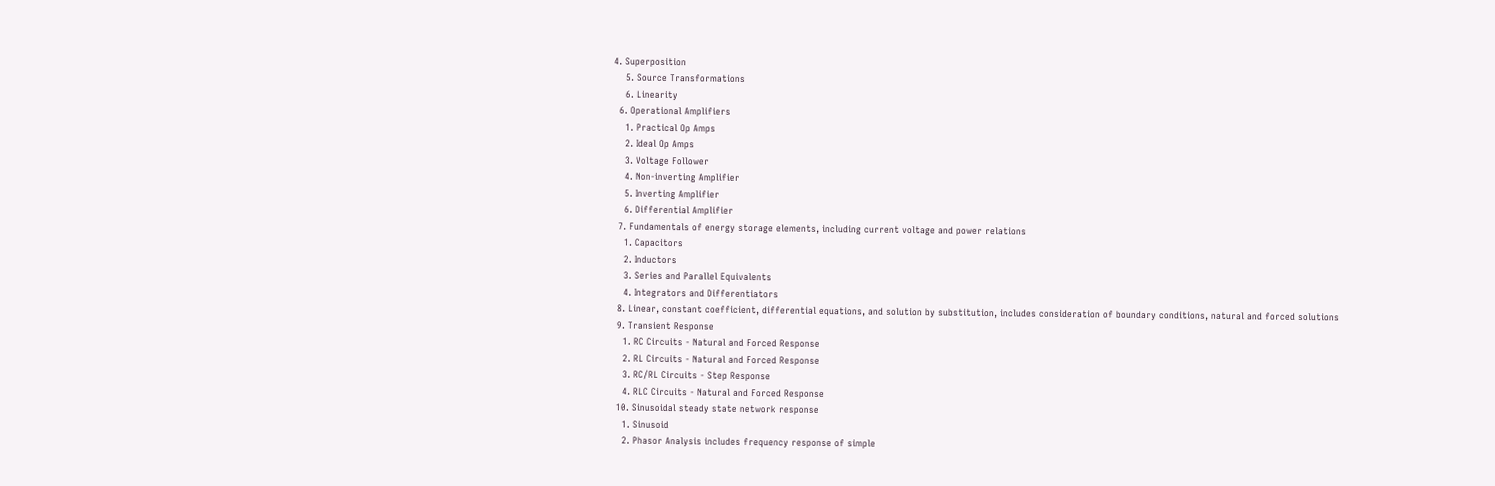4. Superposition
    5. Source Transformations
    6. Linearity
  6. Operational Amplifiers
    1. Practical Op Amps
    2. Ideal Op Amps
    3. Voltage Follower
    4. Non-inverting Amplifier
    5. Inverting Amplifier
    6. Differential Amplifier
  7. Fundamentals of energy storage elements, including current voltage and power relations
    1. Capacitors
    2. Inductors
    3. Series and Parallel Equivalents
    4. Integrators and Differentiators
  8. Linear, constant coefficient, differential equations, and solution by substitution, includes consideration of boundary conditions, natural and forced solutions
  9. Transient Response
    1. RC Circuits - Natural and Forced Response
    2. RL Circuits - Natural and Forced Response
    3. RC/RL Circuits - Step Response
    4. RLC Circuits - Natural and Forced Response
  10. Sinusoidal steady state network response
    1. Sinusoid
    2. Phasor Analysis includes frequency response of simple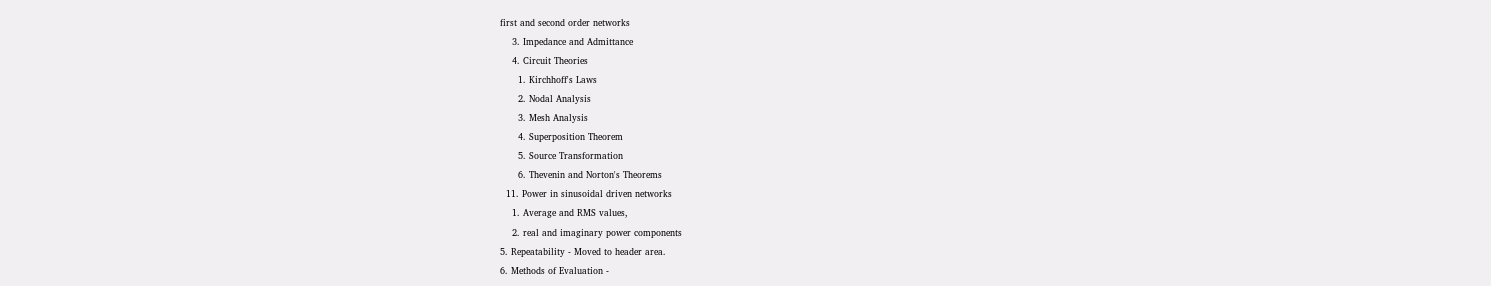first and second order networks
    3. Impedance and Admittance
    4. Circuit Theories
      1. Kirchhoff's Laws
      2. Nodal Analysis
      3. Mesh Analysis
      4. Superposition Theorem
      5. Source Transformation
      6. Thevenin and Norton's Theorems
  11. Power in sinusoidal driven networks
    1. Average and RMS values,
    2. real and imaginary power components
5. Repeatability - Moved to header area.
6. Methods of Evaluation -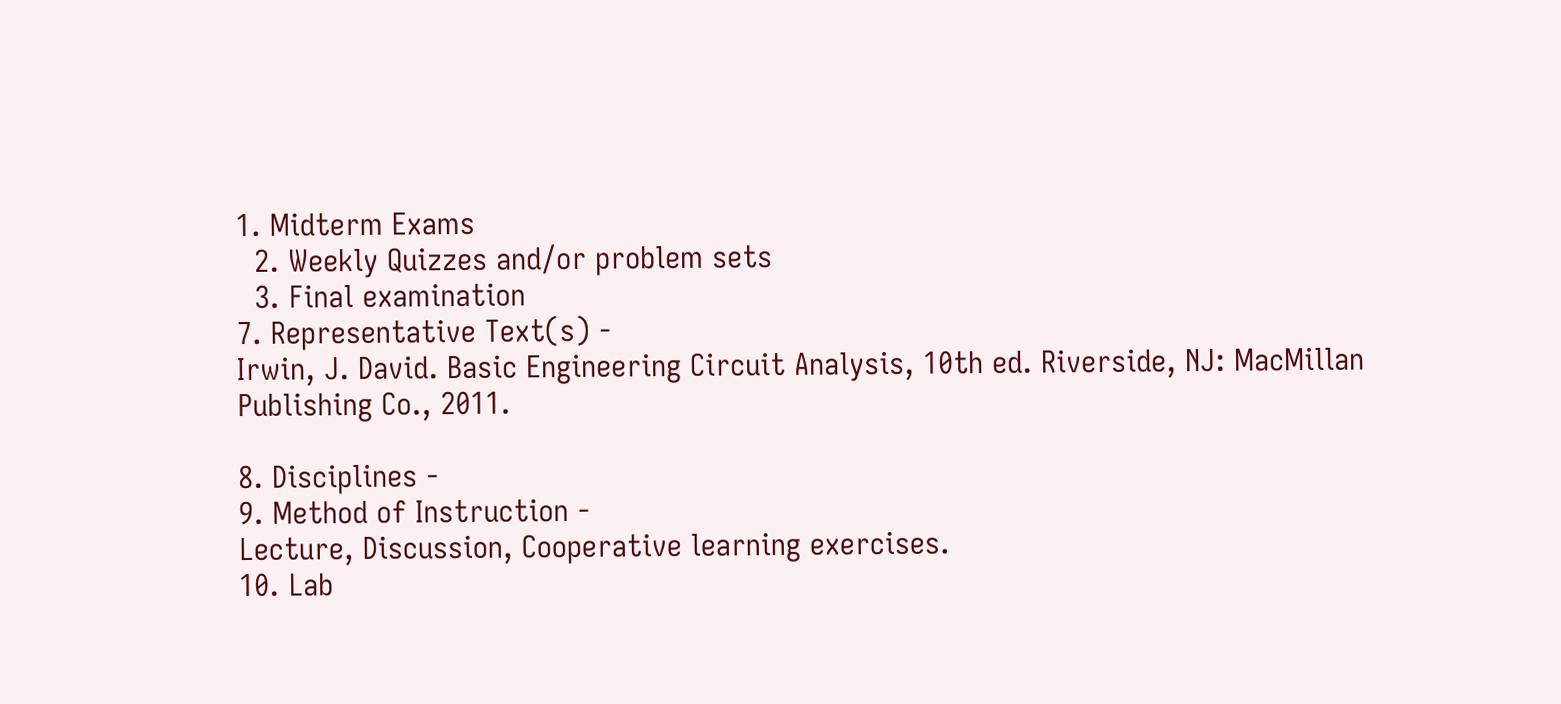1. Midterm Exams
  2. Weekly Quizzes and/or problem sets
  3. Final examination
7. Representative Text(s) -
Irwin, J. David. Basic Engineering Circuit Analysis, 10th ed. Riverside, NJ: MacMillan Publishing Co., 2011.

8. Disciplines -
9. Method of Instruction -
Lecture, Discussion, Cooperative learning exercises.
10. Lab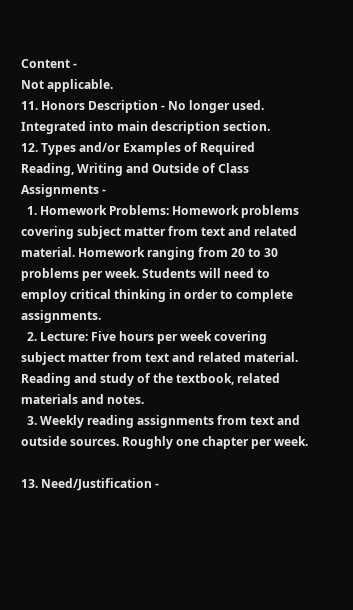Content -
Not applicable.
11. Honors Description - No longer used. Integrated into main description section.
12. Types and/or Examples of Required Reading, Writing and Outside of Class Assignments -
  1. Homework Problems: Homework problems covering subject matter from text and related material. Homework ranging from 20 to 30 problems per week. Students will need to employ critical thinking in order to complete assignments.
  2. Lecture: Five hours per week covering subject matter from text and related material. Reading and study of the textbook, related materials and notes.
  3. Weekly reading assignments from text and outside sources. Roughly one chapter per week.

13. Need/Justification -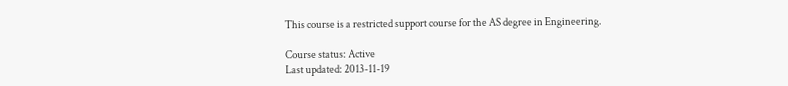This course is a restricted support course for the AS degree in Engineering.

Course status: Active
Last updated: 2013-11-19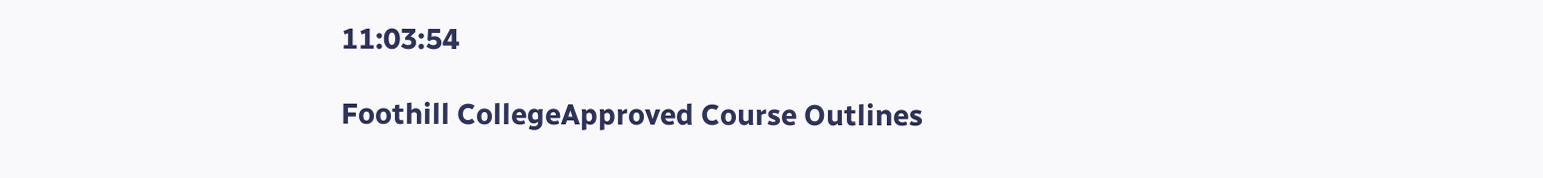11:03:54

Foothill CollegeApproved Course Outlines